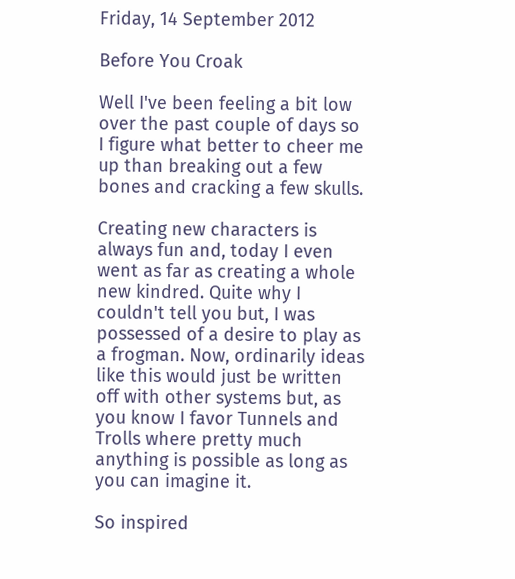Friday, 14 September 2012

Before You Croak

Well I've been feeling a bit low over the past couple of days so I figure what better to cheer me up than breaking out a few bones and cracking a few skulls.

Creating new characters is always fun and, today I even went as far as creating a whole new kindred. Quite why I couldn't tell you but, I was possessed of a desire to play as a frogman. Now, ordinarily ideas like this would just be written off with other systems but, as you know I favor Tunnels and Trolls where pretty much anything is possible as long as you can imagine it.

So inspired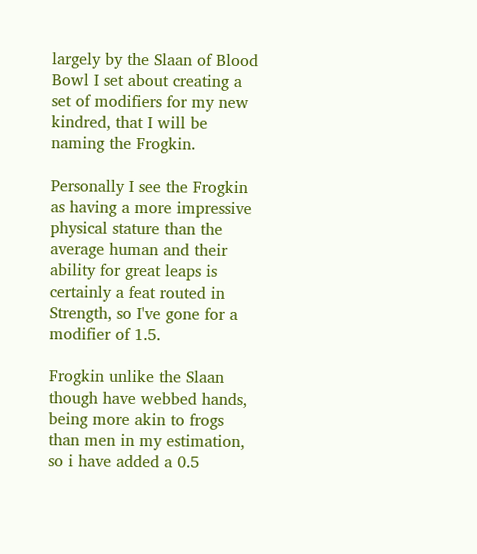largely by the Slaan of Blood Bowl I set about creating a set of modifiers for my new kindred, that I will be naming the Frogkin.

Personally I see the Frogkin as having a more impressive physical stature than the average human and their ability for great leaps is certainly a feat routed in Strength, so I've gone for a modifier of 1.5.

Frogkin unlike the Slaan though have webbed hands, being more akin to frogs than men in my estimation, so i have added a 0.5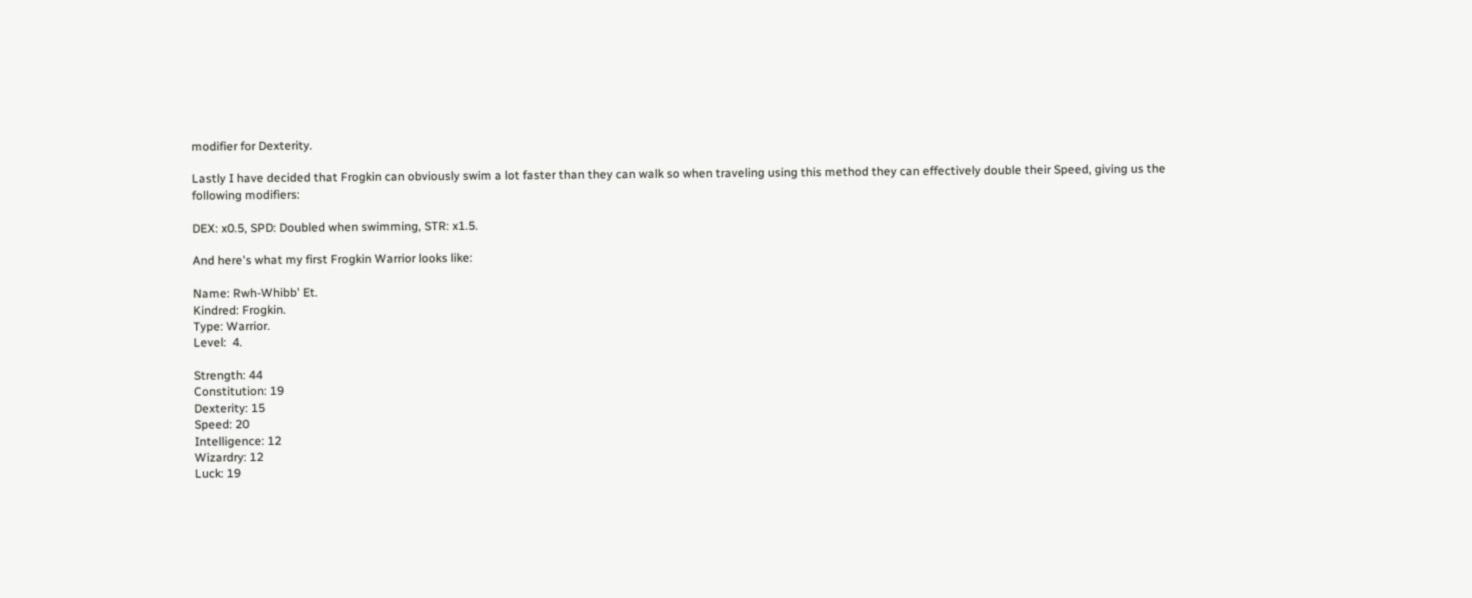modifier for Dexterity.

Lastly I have decided that Frogkin can obviously swim a lot faster than they can walk so when traveling using this method they can effectively double their Speed, giving us the following modifiers:

DEX: x0.5, SPD: Doubled when swimming, STR: x1.5.

And here's what my first Frogkin Warrior looks like:

Name: Rwh-Whibb' Et.
Kindred: Frogkin.
Type: Warrior.
Level:  4.

Strength: 44
Constitution: 19
Dexterity: 15
Speed: 20
Intelligence: 12
Wizardry: 12
Luck: 19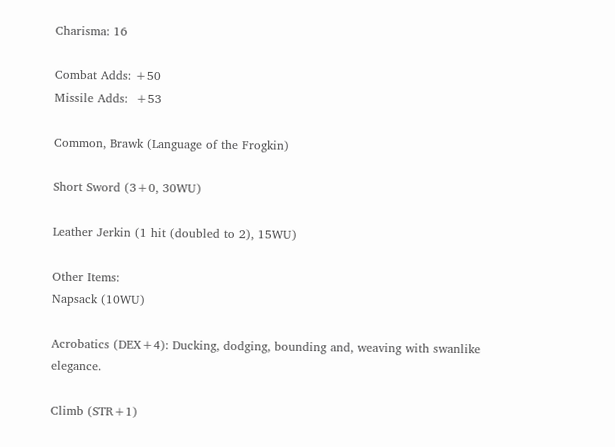Charisma: 16

Combat Adds: +50
Missile Adds:  +53

Common, Brawk (Language of the Frogkin)

Short Sword (3+0, 30WU)

Leather Jerkin (1 hit (doubled to 2), 15WU)

Other Items:
Napsack (10WU)

Acrobatics (DEX+4): Ducking, dodging, bounding and, weaving with swanlike elegance.

Climb (STR+1)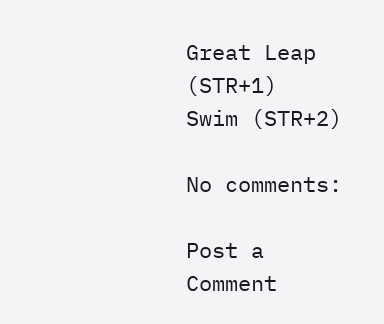Great Leap (STR+1)
Swim (STR+2)

No comments:

Post a Comment